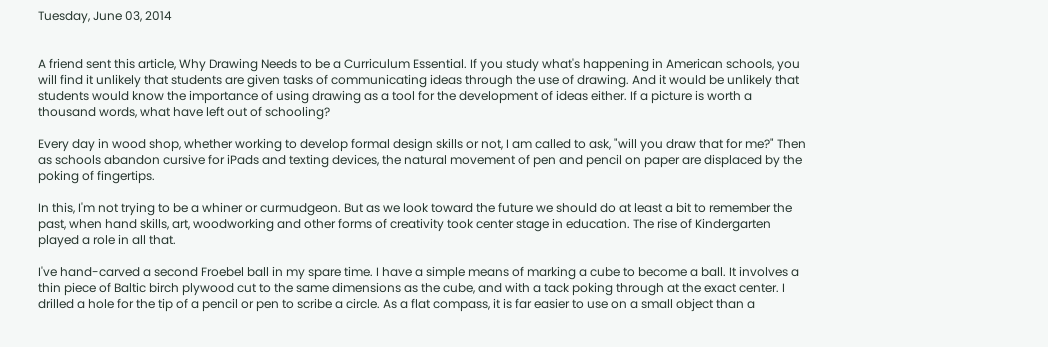Tuesday, June 03, 2014


A friend sent this article, Why Drawing Needs to be a Curriculum Essential. If you study what's happening in American schools, you will find it unlikely that students are given tasks of communicating ideas through the use of drawing. And it would be unlikely that students would know the importance of using drawing as a tool for the development of ideas either. If a picture is worth a thousand words, what have left out of schooling?

Every day in wood shop, whether working to develop formal design skills or not, I am called to ask, "will you draw that for me?" Then as schools abandon cursive for iPads and texting devices, the natural movement of pen and pencil on paper are displaced by the poking of fingertips.

In this, I'm not trying to be a whiner or curmudgeon. But as we look toward the future we should do at least a bit to remember the past, when hand skills, art, woodworking and other forms of creativity took center stage in education. The rise of Kindergarten played a role in all that.

I've hand-carved a second Froebel ball in my spare time. I have a simple means of marking a cube to become a ball. It involves a thin piece of Baltic birch plywood cut to the same dimensions as the cube, and with a tack poking through at the exact center. I drilled a hole for the tip of a pencil or pen to scribe a circle. As a flat compass, it is far easier to use on a small object than a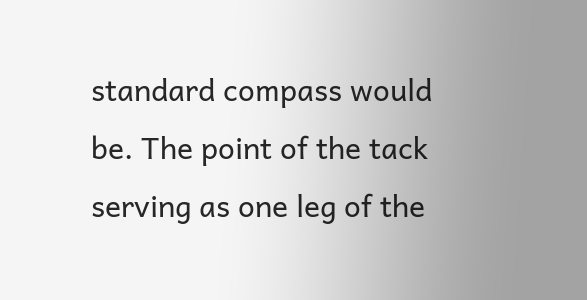standard compass would be. The point of the tack serving as one leg of the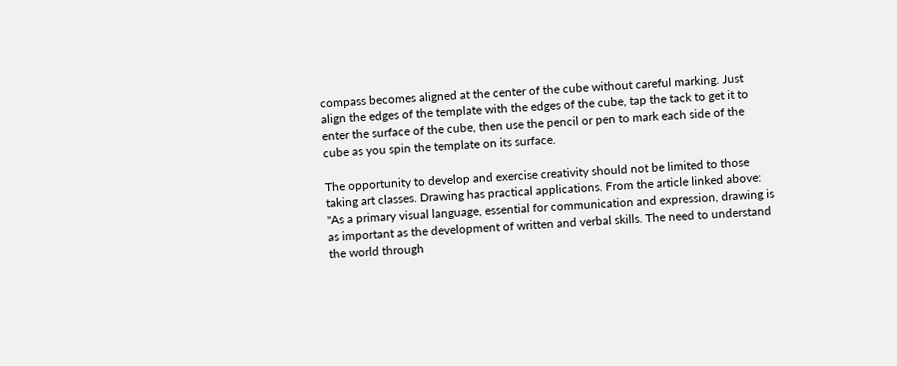compass becomes aligned at the center of the cube without careful marking. Just align the edges of the template with the edges of the cube, tap the tack to get it to enter the surface of the cube, then use the pencil or pen to mark each side of the cube as you spin the template on its surface.

The opportunity to develop and exercise creativity should not be limited to those taking art classes. Drawing has practical applications. From the article linked above:
"As a primary visual language, essential for communication and expression, drawing is as important as the development of written and verbal skills. The need to understand the world through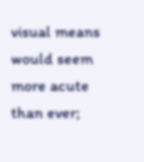visual means would seem more acute than ever;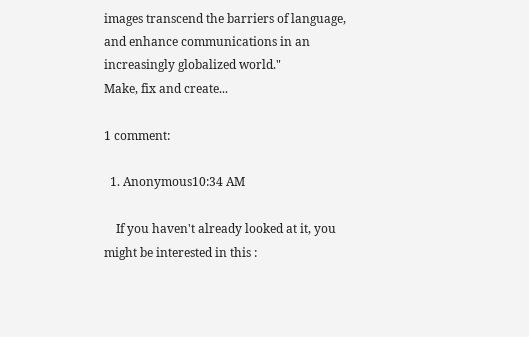images transcend the barriers of language, and enhance communications in an increasingly globalized world."
Make, fix and create...

1 comment:

  1. Anonymous10:34 AM

    If you haven't already looked at it, you might be interested in this :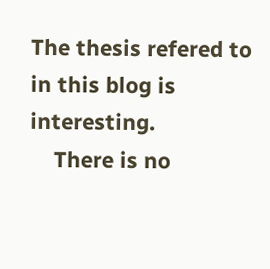The thesis refered to in this blog is interesting.
    There is no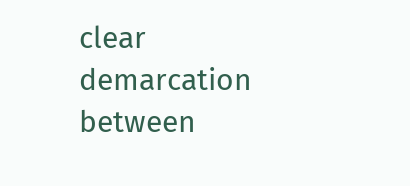clear demarcation between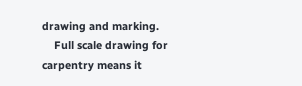drawing and marking.
    Full scale drawing for carpentry means it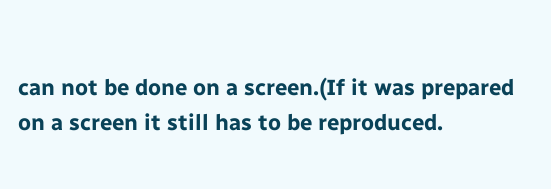can not be done on a screen.(If it was prepared on a screen it still has to be reproduced.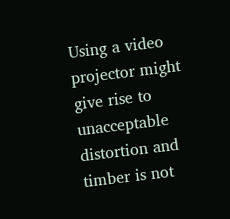Using a video projector might give rise to unacceptable distortion and timber is not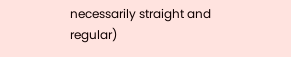necessarily straight and regular)